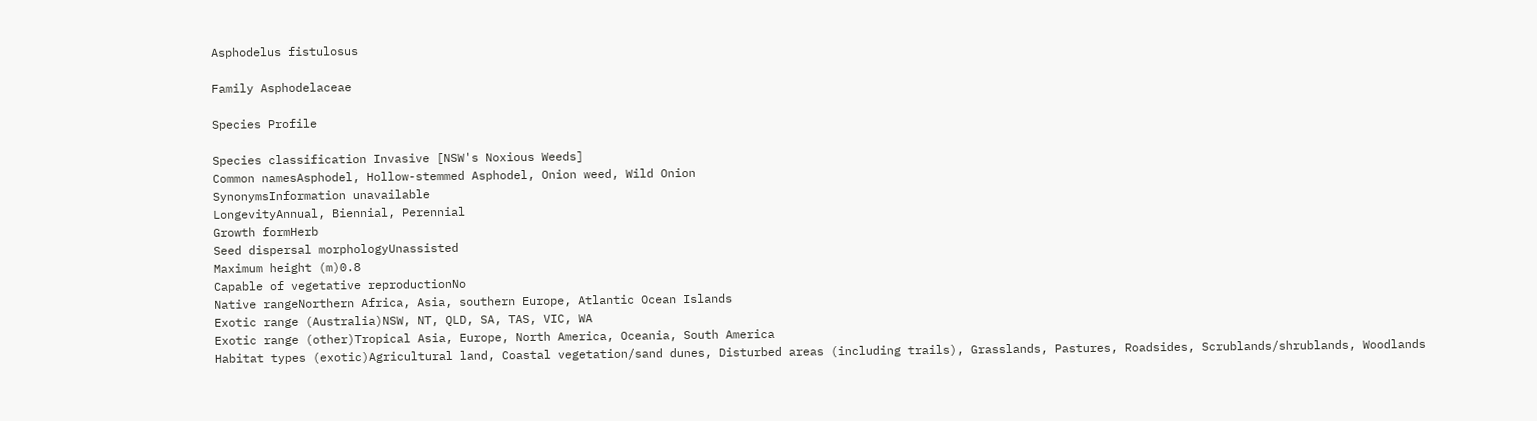Asphodelus fistulosus

Family Asphodelaceae

Species Profile

Species classification Invasive [NSW's Noxious Weeds]
Common namesAsphodel, Hollow-stemmed Asphodel, Onion weed, Wild Onion
SynonymsInformation unavailable
LongevityAnnual, Biennial, Perennial
Growth formHerb
Seed dispersal morphologyUnassisted
Maximum height (m)0.8
Capable of vegetative reproductionNo
Native rangeNorthern Africa, Asia, southern Europe, Atlantic Ocean Islands
Exotic range (Australia)NSW, NT, QLD, SA, TAS, VIC, WA
Exotic range (other)Tropical Asia, Europe, North America, Oceania, South America
Habitat types (exotic)Agricultural land, Coastal vegetation/sand dunes, Disturbed areas (including trails), Grasslands, Pastures, Roadsides, Scrublands/shrublands, Woodlands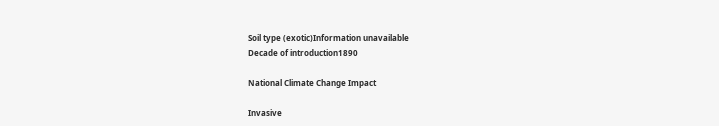Soil type (exotic)Information unavailable
Decade of introduction1890

National Climate Change Impact

Invasive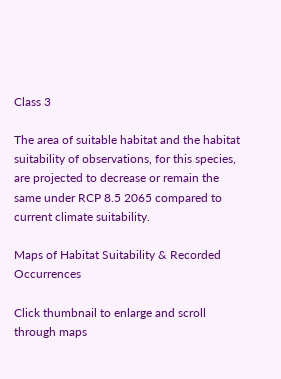Class 3

The area of suitable habitat and the habitat suitability of observations, for this species, are projected to decrease or remain the same under RCP 8.5 2065 compared to current climate suitability.

Maps of Habitat Suitability & Recorded Occurrences

Click thumbnail to enlarge and scroll through maps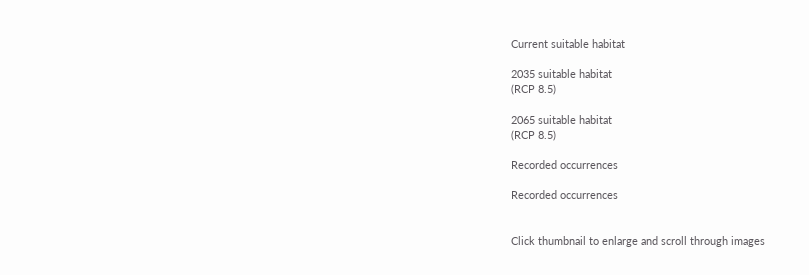Current suitable habitat

2035 suitable habitat
(RCP 8.5)

2065 suitable habitat
(RCP 8.5)

Recorded occurrences

Recorded occurrences


Click thumbnail to enlarge and scroll through images